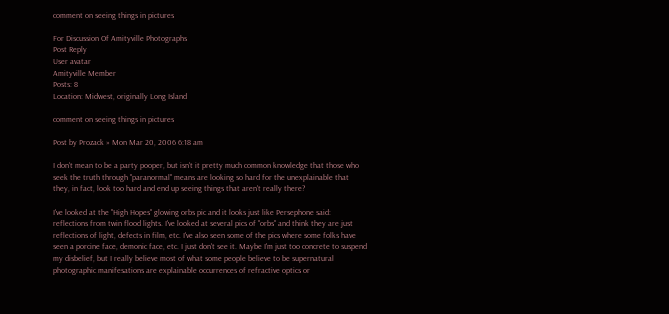comment on seeing things in pictures

For Discussion Of Amityville Photographs
Post Reply
User avatar
Amityville Member
Posts: 8
Location: Midwest, originally Long Island

comment on seeing things in pictures

Post by Prozack » Mon Mar 20, 2006 6:18 am

I don't mean to be a party pooper, but isn't it pretty much common knowledge that those who seek the truth through "paranormal" means are looking so hard for the unexplainable that they, in fact, look too hard and end up seeing things that aren't really there?

I've looked at the "High Hopes" glowing orbs pic and it looks just like Persephone said: reflections from twin flood lights. I've looked at several pics of "orbs" and think they are just reflections of light, defects in film, etc. I've also seen some of the pics where some folks have seen a porcine face, demonic face, etc. I just don't see it. Maybe I'm just too concrete to suspend my disbelief, but I really believe most of what some people believe to be supernatural photographic manifesations are explainable occurrences of refractive optics or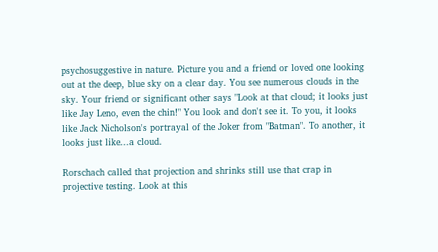psychosuggestive in nature. Picture you and a friend or loved one looking out at the deep, blue sky on a clear day. You see numerous clouds in the sky. Your friend or significant other says "Look at that cloud; it looks just like Jay Leno, even the chin!" You look and don't see it. To you, it looks like Jack Nicholson's portrayal of the Joker from "Batman". To another, it looks just like...a cloud.

Rorschach called that projection and shrinks still use that crap in projective testing. Look at this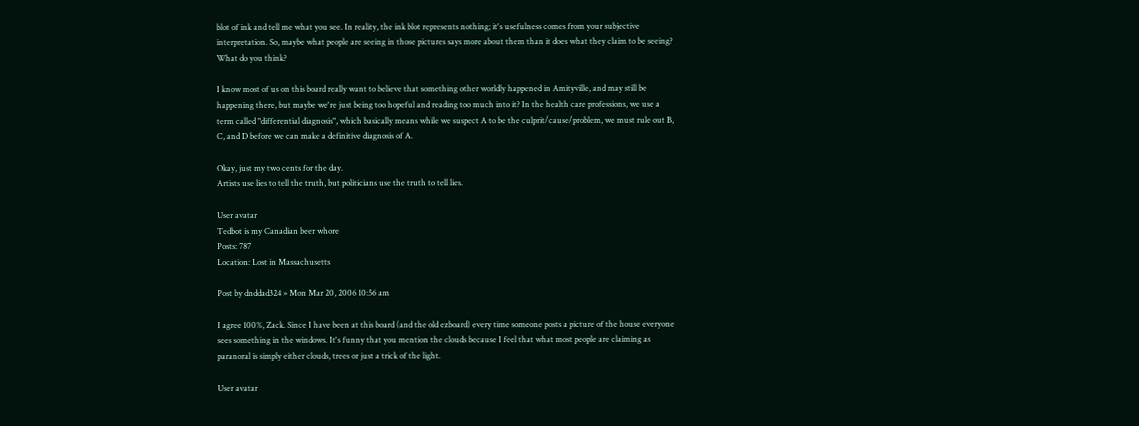blot of ink and tell me what you see. In reality, the ink blot represents nothing; it's usefulness comes from your subjective interpretation. So, maybe what people are seeing in those pictures says more about them than it does what they claim to be seeing? What do you think?

I know most of us on this board really want to believe that something other worldly happened in Amityville, and may still be happening there, but maybe we're just being too hopeful and reading too much into it? In the health care professions, we use a term called "differential diagnosis", which basically means while we suspect A to be the culprit/cause/problem, we must rule out B, C, and D before we can make a definitive diagnosis of A.

Okay, just my two cents for the day.
Artists use lies to tell the truth, but politicians use the truth to tell lies.

User avatar
Tedbot is my Canadian beer whore
Posts: 787
Location: Lost in Massachusetts

Post by dnddad324 » Mon Mar 20, 2006 10:56 am

I agree 100%, Zack. Since I have been at this board (and the old ezboard) every time someone posts a picture of the house everyone sees something in the windows. It's funny that you mention the clouds because I feel that what most people are claiming as paranoral is simply either clouds, trees or just a trick of the light.

User avatar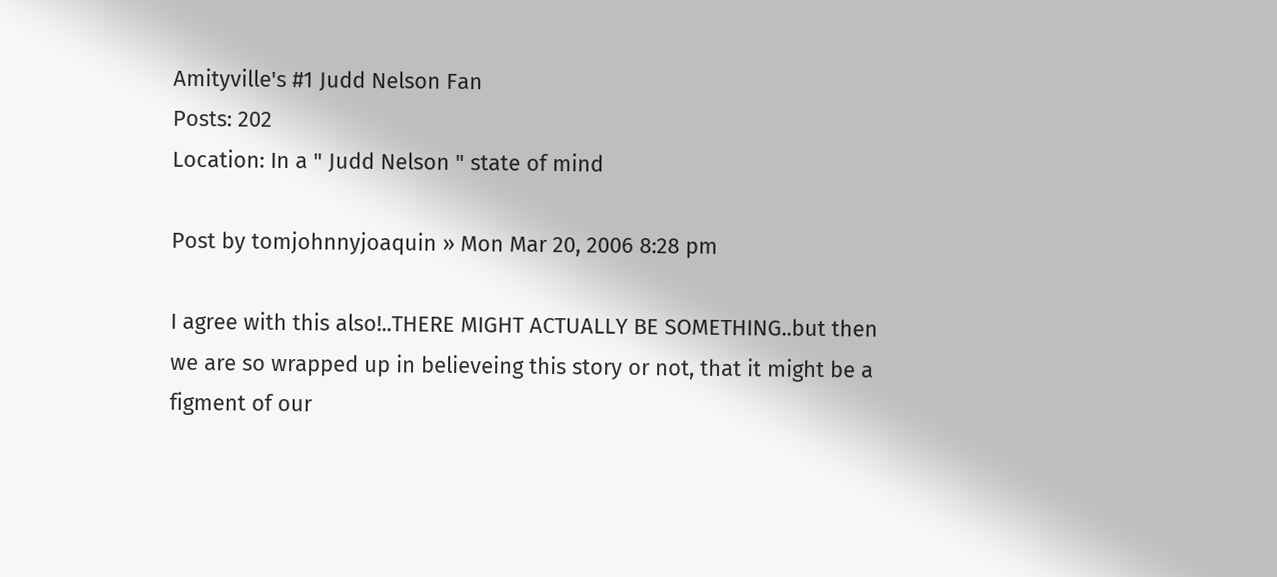Amityville's #1 Judd Nelson Fan
Posts: 202
Location: In a " Judd Nelson " state of mind

Post by tomjohnnyjoaquin » Mon Mar 20, 2006 8:28 pm

I agree with this also!..THERE MIGHT ACTUALLY BE SOMETHING..but then we are so wrapped up in believeing this story or not, that it might be a figment of our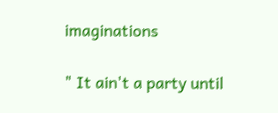imaginations

" It ain't a party until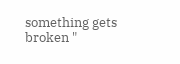something gets broken "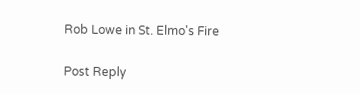Rob Lowe in St. Elmo's Fire

Post Reply